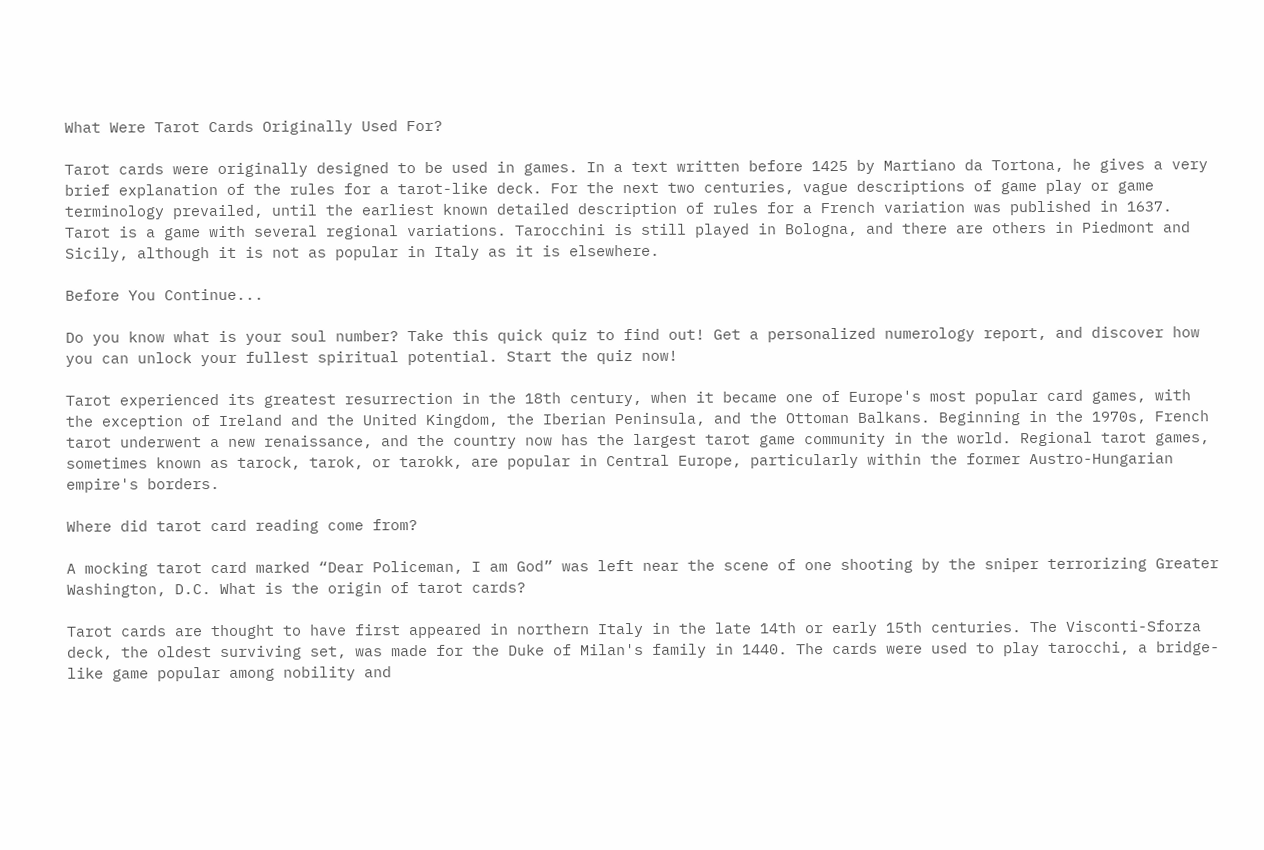What Were Tarot Cards Originally Used For?

Tarot cards were originally designed to be used in games. In a text written before 1425 by Martiano da Tortona, he gives a very brief explanation of the rules for a tarot-like deck. For the next two centuries, vague descriptions of game play or game terminology prevailed, until the earliest known detailed description of rules for a French variation was published in 1637. Tarot is a game with several regional variations. Tarocchini is still played in Bologna, and there are others in Piedmont and Sicily, although it is not as popular in Italy as it is elsewhere.

Before You Continue...

Do you know what is your soul number? Take this quick quiz to find out! Get a personalized numerology report, and discover how you can unlock your fullest spiritual potential. Start the quiz now!

Tarot experienced its greatest resurrection in the 18th century, when it became one of Europe's most popular card games, with the exception of Ireland and the United Kingdom, the Iberian Peninsula, and the Ottoman Balkans. Beginning in the 1970s, French tarot underwent a new renaissance, and the country now has the largest tarot game community in the world. Regional tarot games, sometimes known as tarock, tarok, or tarokk, are popular in Central Europe, particularly within the former Austro-Hungarian empire's borders.

Where did tarot card reading come from?

A mocking tarot card marked “Dear Policeman, I am God” was left near the scene of one shooting by the sniper terrorizing Greater Washington, D.C. What is the origin of tarot cards?

Tarot cards are thought to have first appeared in northern Italy in the late 14th or early 15th centuries. The Visconti-Sforza deck, the oldest surviving set, was made for the Duke of Milan's family in 1440. The cards were used to play tarocchi, a bridge-like game popular among nobility and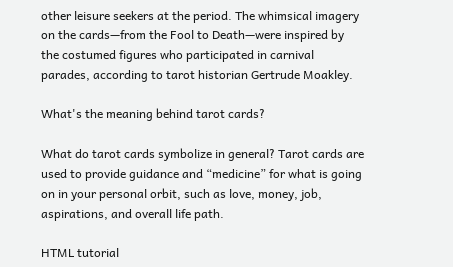other leisure seekers at the period. The whimsical imagery on the cards—from the Fool to Death—were inspired by the costumed figures who participated in carnival parades, according to tarot historian Gertrude Moakley.

What's the meaning behind tarot cards?

What do tarot cards symbolize in general? Tarot cards are used to provide guidance and “medicine” for what is going on in your personal orbit, such as love, money, job, aspirations, and overall life path.

HTML tutorial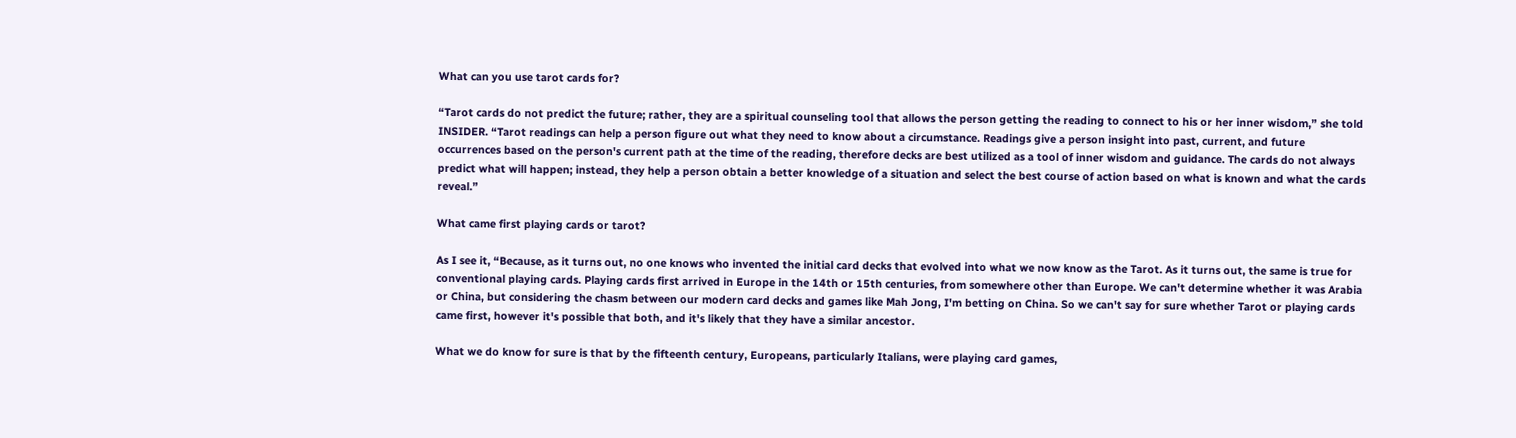What can you use tarot cards for?

“Tarot cards do not predict the future; rather, they are a spiritual counseling tool that allows the person getting the reading to connect to his or her inner wisdom,” she told INSIDER. “Tarot readings can help a person figure out what they need to know about a circumstance. Readings give a person insight into past, current, and future occurrences based on the person's current path at the time of the reading, therefore decks are best utilized as a tool of inner wisdom and guidance. The cards do not always predict what will happen; instead, they help a person obtain a better knowledge of a situation and select the best course of action based on what is known and what the cards reveal.”

What came first playing cards or tarot?

As I see it, “Because, as it turns out, no one knows who invented the initial card decks that evolved into what we now know as the Tarot. As it turns out, the same is true for conventional playing cards. Playing cards first arrived in Europe in the 14th or 15th centuries, from somewhere other than Europe. We can't determine whether it was Arabia or China, but considering the chasm between our modern card decks and games like Mah Jong, I'm betting on China. So we can't say for sure whether Tarot or playing cards came first, however it's possible that both, and it's likely that they have a similar ancestor.

What we do know for sure is that by the fifteenth century, Europeans, particularly Italians, were playing card games,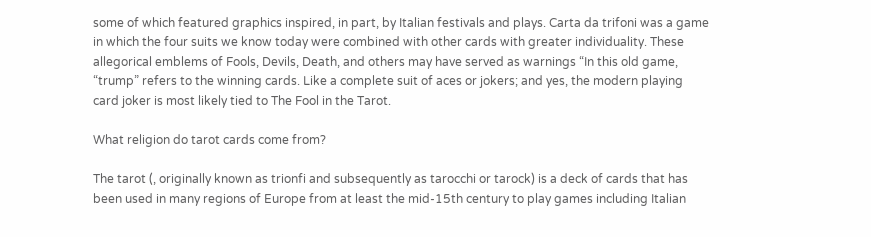some of which featured graphics inspired, in part, by Italian festivals and plays. Carta da trifoni was a game in which the four suits we know today were combined with other cards with greater individuality. These allegorical emblems of Fools, Devils, Death, and others may have served as warnings “In this old game, “trump” refers to the winning cards. Like a complete suit of aces or jokers; and yes, the modern playing card joker is most likely tied to The Fool in the Tarot.

What religion do tarot cards come from?

The tarot (, originally known as trionfi and subsequently as tarocchi or tarock) is a deck of cards that has been used in many regions of Europe from at least the mid-15th century to play games including Italian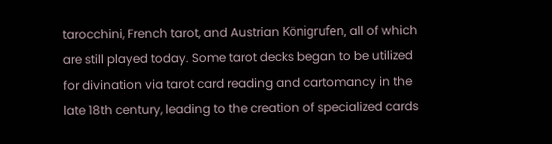tarocchini, French tarot, and Austrian Königrufen, all of which are still played today. Some tarot decks began to be utilized for divination via tarot card reading and cartomancy in the late 18th century, leading to the creation of specialized cards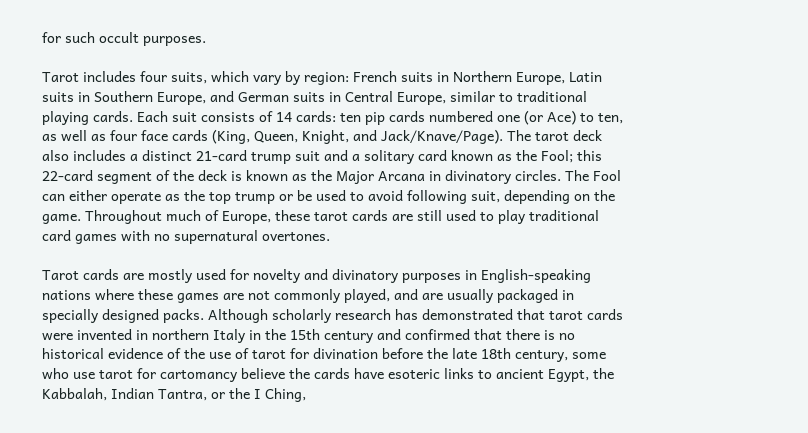for such occult purposes.

Tarot includes four suits, which vary by region: French suits in Northern Europe, Latin suits in Southern Europe, and German suits in Central Europe, similar to traditional playing cards. Each suit consists of 14 cards: ten pip cards numbered one (or Ace) to ten, as well as four face cards (King, Queen, Knight, and Jack/Knave/Page). The tarot deck also includes a distinct 21-card trump suit and a solitary card known as the Fool; this 22-card segment of the deck is known as the Major Arcana in divinatory circles. The Fool can either operate as the top trump or be used to avoid following suit, depending on the game. Throughout much of Europe, these tarot cards are still used to play traditional card games with no supernatural overtones.

Tarot cards are mostly used for novelty and divinatory purposes in English-speaking nations where these games are not commonly played, and are usually packaged in specially designed packs. Although scholarly research has demonstrated that tarot cards were invented in northern Italy in the 15th century and confirmed that there is no historical evidence of the use of tarot for divination before the late 18th century, some who use tarot for cartomancy believe the cards have esoteric links to ancient Egypt, the Kabbalah, Indian Tantra, or the I Ching,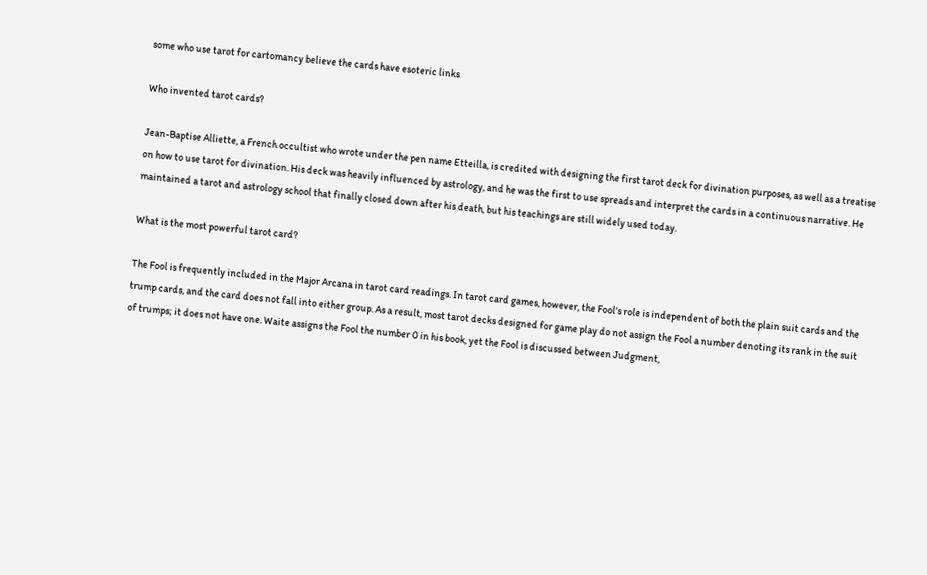some who use tarot for cartomancy believe the cards have esoteric links

Who invented tarot cards?

Jean-Baptise Alliette, a French occultist who wrote under the pen name Etteilla, is credited with designing the first tarot deck for divination purposes, as well as a treatise on how to use tarot for divination. His deck was heavily influenced by astrology, and he was the first to use spreads and interpret the cards in a continuous narrative. He maintained a tarot and astrology school that finally closed down after his death, but his teachings are still widely used today.

What is the most powerful tarot card?

The Fool is frequently included in the Major Arcana in tarot card readings. In tarot card games, however, the Fool's role is independent of both the plain suit cards and the trump cards, and the card does not fall into either group. As a result, most tarot decks designed for game play do not assign the Fool a number denoting its rank in the suit of trumps; it does not have one. Waite assigns the Fool the number 0 in his book, yet the Fool is discussed between Judgment,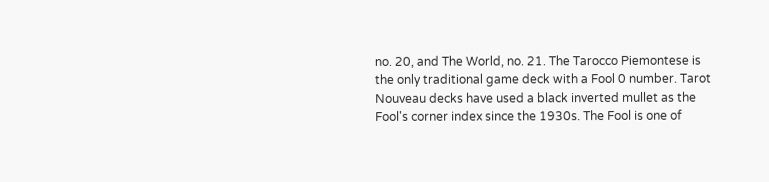no. 20, and The World, no. 21. The Tarocco Piemontese is the only traditional game deck with a Fool 0 number. Tarot Nouveau decks have used a black inverted mullet as the Fool's corner index since the 1930s. The Fool is one of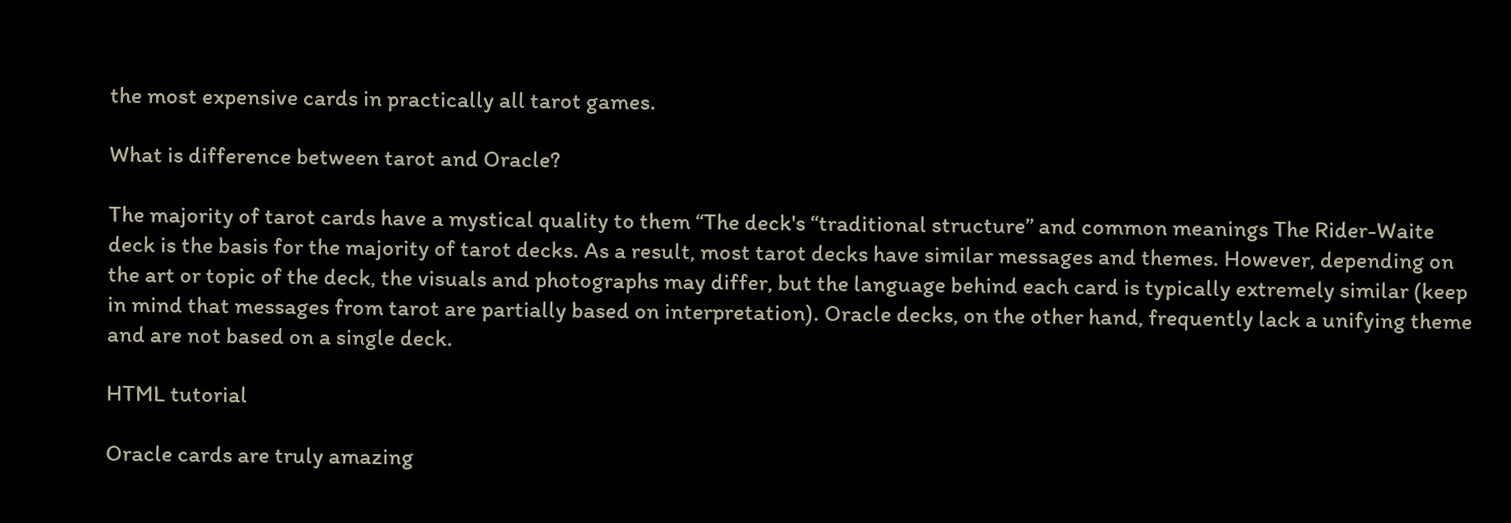the most expensive cards in practically all tarot games.

What is difference between tarot and Oracle?

The majority of tarot cards have a mystical quality to them “The deck's “traditional structure” and common meanings The Rider-Waite deck is the basis for the majority of tarot decks. As a result, most tarot decks have similar messages and themes. However, depending on the art or topic of the deck, the visuals and photographs may differ, but the language behind each card is typically extremely similar (keep in mind that messages from tarot are partially based on interpretation). Oracle decks, on the other hand, frequently lack a unifying theme and are not based on a single deck.

HTML tutorial

Oracle cards are truly amazing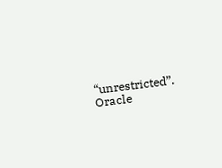“unrestricted”. Oracle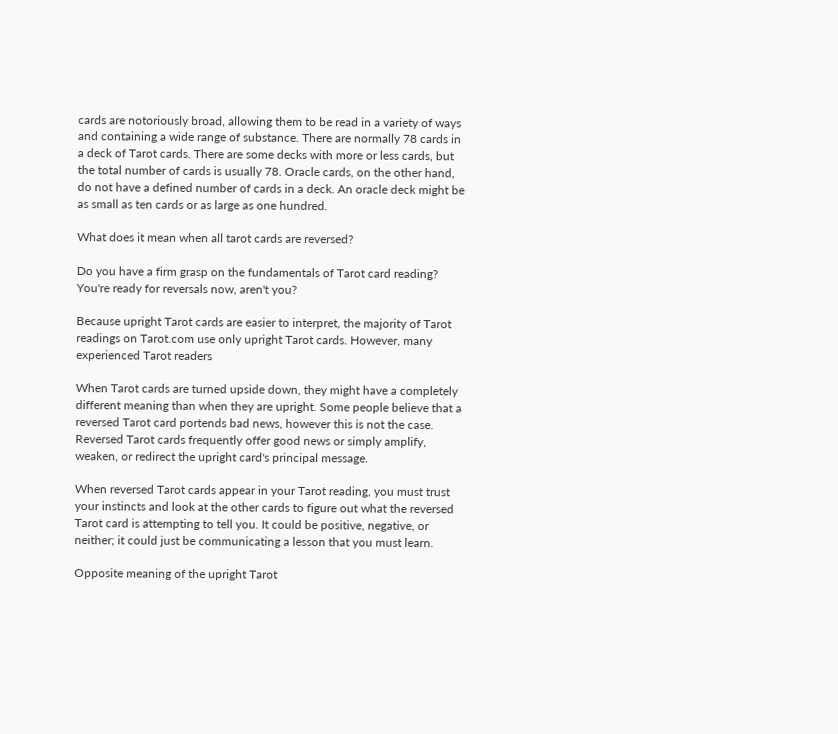cards are notoriously broad, allowing them to be read in a variety of ways and containing a wide range of substance. There are normally 78 cards in a deck of Tarot cards. There are some decks with more or less cards, but the total number of cards is usually 78. Oracle cards, on the other hand, do not have a defined number of cards in a deck. An oracle deck might be as small as ten cards or as large as one hundred.

What does it mean when all tarot cards are reversed?

Do you have a firm grasp on the fundamentals of Tarot card reading? You're ready for reversals now, aren't you?

Because upright Tarot cards are easier to interpret, the majority of Tarot readings on Tarot.com use only upright Tarot cards. However, many experienced Tarot readers

When Tarot cards are turned upside down, they might have a completely different meaning than when they are upright. Some people believe that a reversed Tarot card portends bad news, however this is not the case. Reversed Tarot cards frequently offer good news or simply amplify, weaken, or redirect the upright card's principal message.

When reversed Tarot cards appear in your Tarot reading, you must trust your instincts and look at the other cards to figure out what the reversed Tarot card is attempting to tell you. It could be positive, negative, or neither; it could just be communicating a lesson that you must learn.

Opposite meaning of the upright Tarot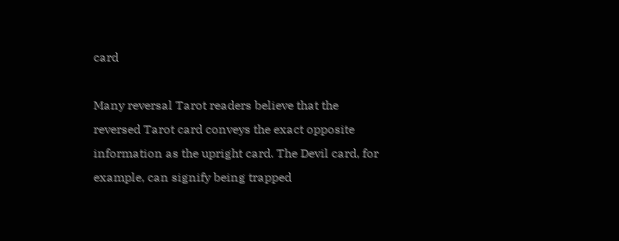card

Many reversal Tarot readers believe that the reversed Tarot card conveys the exact opposite information as the upright card. The Devil card, for example, can signify being trapped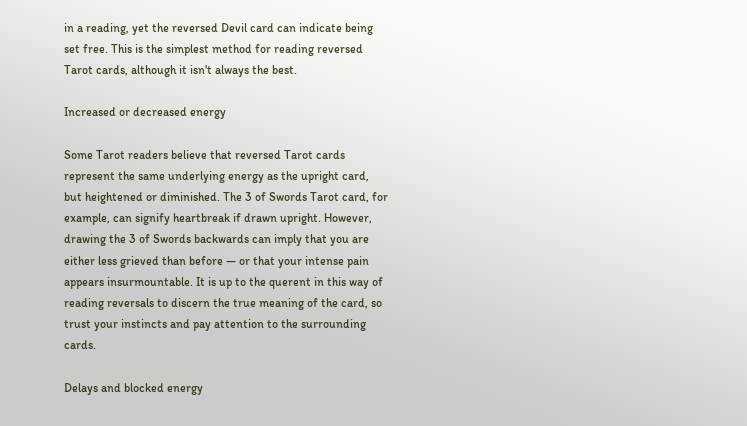in a reading, yet the reversed Devil card can indicate being set free. This is the simplest method for reading reversed Tarot cards, although it isn't always the best.

Increased or decreased energy

Some Tarot readers believe that reversed Tarot cards represent the same underlying energy as the upright card, but heightened or diminished. The 3 of Swords Tarot card, for example, can signify heartbreak if drawn upright. However, drawing the 3 of Swords backwards can imply that you are either less grieved than before — or that your intense pain appears insurmountable. It is up to the querent in this way of reading reversals to discern the true meaning of the card, so trust your instincts and pay attention to the surrounding cards.

Delays and blocked energy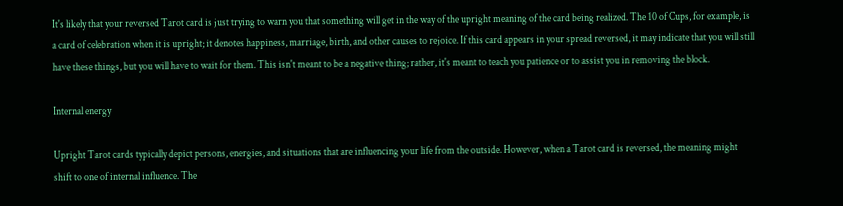It's likely that your reversed Tarot card is just trying to warn you that something will get in the way of the upright meaning of the card being realized. The 10 of Cups, for example, is a card of celebration when it is upright; it denotes happiness, marriage, birth, and other causes to rejoice. If this card appears in your spread reversed, it may indicate that you will still have these things, but you will have to wait for them. This isn't meant to be a negative thing; rather, it's meant to teach you patience or to assist you in removing the block.

Internal energy

Upright Tarot cards typically depict persons, energies, and situations that are influencing your life from the outside. However, when a Tarot card is reversed, the meaning might shift to one of internal influence. The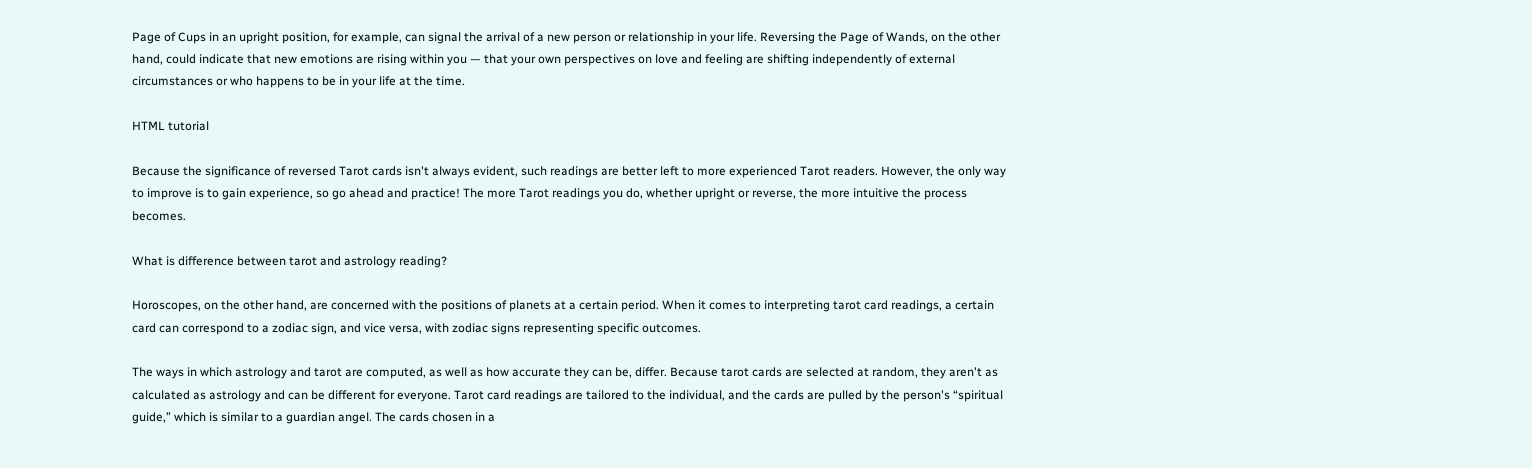Page of Cups in an upright position, for example, can signal the arrival of a new person or relationship in your life. Reversing the Page of Wands, on the other hand, could indicate that new emotions are rising within you — that your own perspectives on love and feeling are shifting independently of external circumstances or who happens to be in your life at the time.

HTML tutorial

Because the significance of reversed Tarot cards isn't always evident, such readings are better left to more experienced Tarot readers. However, the only way to improve is to gain experience, so go ahead and practice! The more Tarot readings you do, whether upright or reverse, the more intuitive the process becomes.

What is difference between tarot and astrology reading?

Horoscopes, on the other hand, are concerned with the positions of planets at a certain period. When it comes to interpreting tarot card readings, a certain card can correspond to a zodiac sign, and vice versa, with zodiac signs representing specific outcomes.

The ways in which astrology and tarot are computed, as well as how accurate they can be, differ. Because tarot cards are selected at random, they aren't as calculated as astrology and can be different for everyone. Tarot card readings are tailored to the individual, and the cards are pulled by the person's “spiritual guide,” which is similar to a guardian angel. The cards chosen in a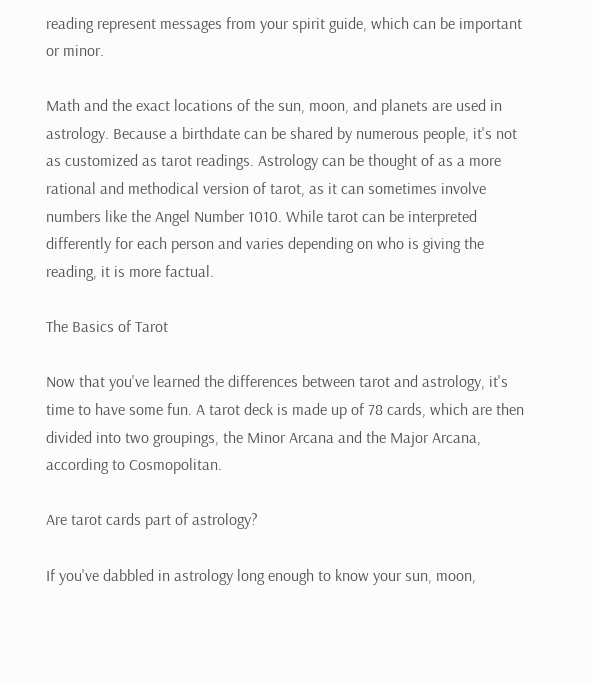reading represent messages from your spirit guide, which can be important or minor.

Math and the exact locations of the sun, moon, and planets are used in astrology. Because a birthdate can be shared by numerous people, it's not as customized as tarot readings. Astrology can be thought of as a more rational and methodical version of tarot, as it can sometimes involve numbers like the Angel Number 1010. While tarot can be interpreted differently for each person and varies depending on who is giving the reading, it is more factual.

The Basics of Tarot

Now that you've learned the differences between tarot and astrology, it's time to have some fun. A tarot deck is made up of 78 cards, which are then divided into two groupings, the Minor Arcana and the Major Arcana, according to Cosmopolitan.

Are tarot cards part of astrology?

If you've dabbled in astrology long enough to know your sun, moon,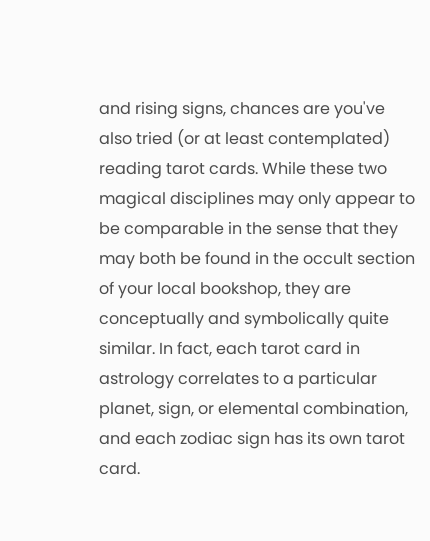and rising signs, chances are you've also tried (or at least contemplated) reading tarot cards. While these two magical disciplines may only appear to be comparable in the sense that they may both be found in the occult section of your local bookshop, they are conceptually and symbolically quite similar. In fact, each tarot card in astrology correlates to a particular planet, sign, or elemental combination, and each zodiac sign has its own tarot card.